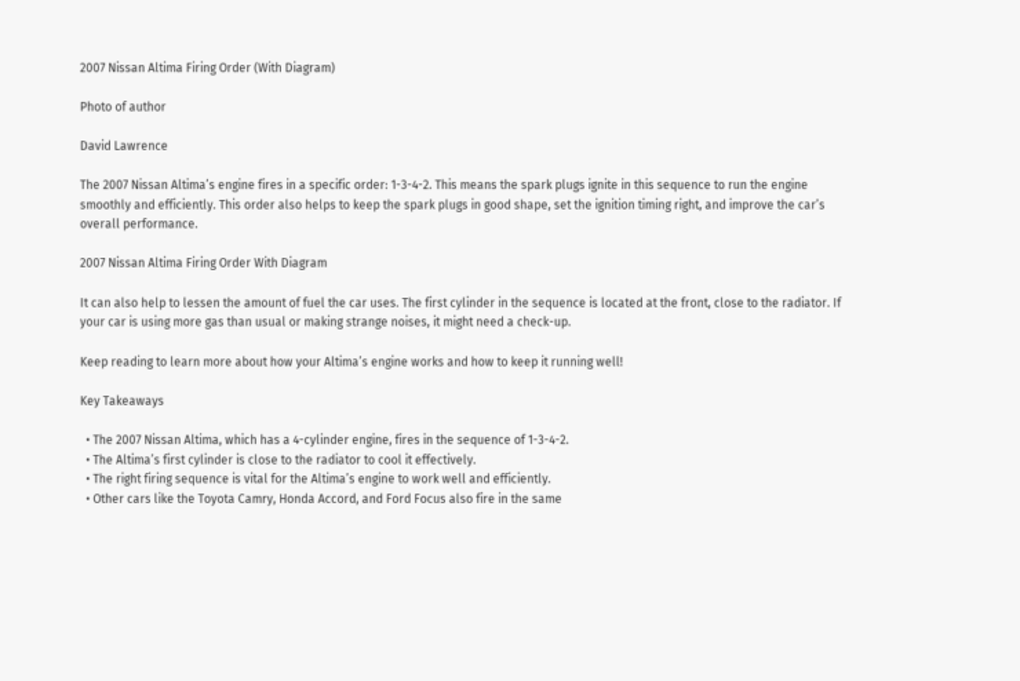2007 Nissan Altima Firing Order (With Diagram)

Photo of author

David Lawrence

The 2007 Nissan Altima’s engine fires in a specific order: 1-3-4-2. This means the spark plugs ignite in this sequence to run the engine smoothly and efficiently. This order also helps to keep the spark plugs in good shape, set the ignition timing right, and improve the car’s overall performance.

2007 Nissan Altima Firing Order With Diagram

It can also help to lessen the amount of fuel the car uses. The first cylinder in the sequence is located at the front, close to the radiator. If your car is using more gas than usual or making strange noises, it might need a check-up.

Keep reading to learn more about how your Altima’s engine works and how to keep it running well!

Key Takeaways

  • The 2007 Nissan Altima, which has a 4-cylinder engine, fires in the sequence of 1-3-4-2.
  • The Altima’s first cylinder is close to the radiator to cool it effectively.
  • The right firing sequence is vital for the Altima’s engine to work well and efficiently.
  • Other cars like the Toyota Camry, Honda Accord, and Ford Focus also fire in the same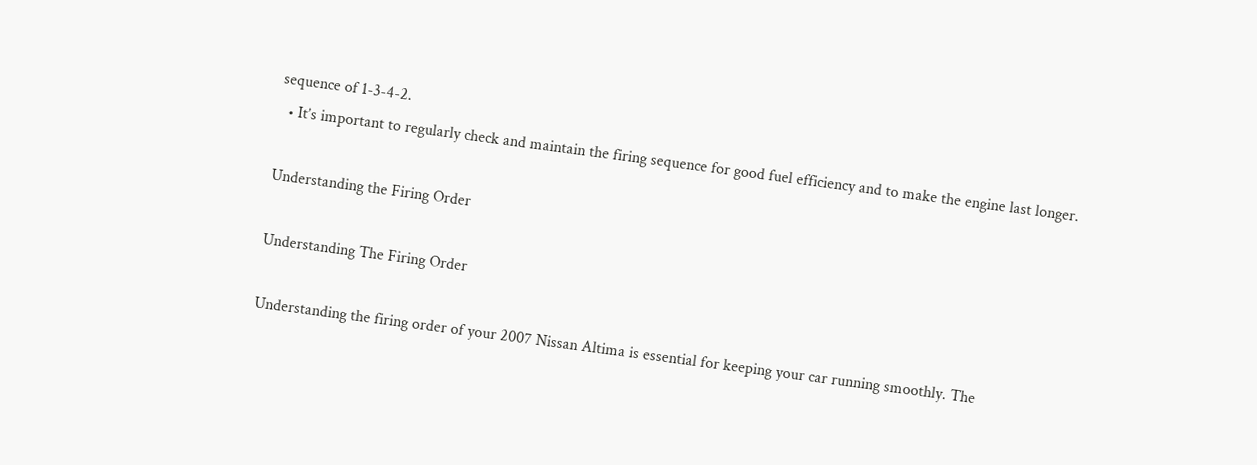sequence of 1-3-4-2.
  • It’s important to regularly check and maintain the firing sequence for good fuel efficiency and to make the engine last longer.

Understanding the Firing Order

Understanding The Firing Order

Understanding the firing order of your 2007 Nissan Altima is essential for keeping your car running smoothly. The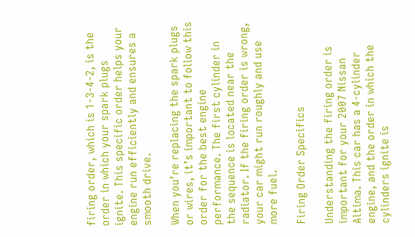firing order, which is 1-3-4-2, is the order in which your spark plugs ignite. This specific order helps your engine run efficiently and ensures a smooth drive.

When you’re replacing the spark plugs or wires, it’s important to follow this order for the best engine performance. The first cylinder in the sequence is located near the radiator. If the firing order is wrong, your car might run roughly and use more fuel.

Firing Order Specifics

Understanding the firing order is important for your 2007 Nissan Altima. This car has a 4-cylinder engine, and the order in which the cylinders ignite is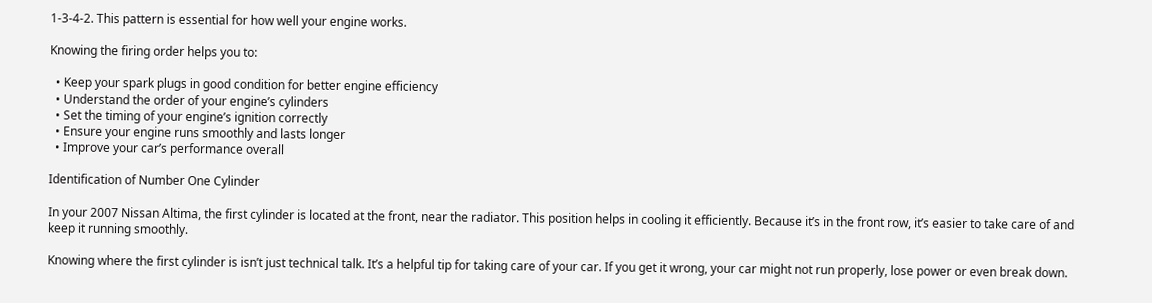1-3-4-2. This pattern is essential for how well your engine works.

Knowing the firing order helps you to:

  • Keep your spark plugs in good condition for better engine efficiency
  • Understand the order of your engine’s cylinders
  • Set the timing of your engine’s ignition correctly
  • Ensure your engine runs smoothly and lasts longer
  • Improve your car’s performance overall

Identification of Number One Cylinder

In your 2007 Nissan Altima, the first cylinder is located at the front, near the radiator. This position helps in cooling it efficiently. Because it’s in the front row, it’s easier to take care of and keep it running smoothly.

Knowing where the first cylinder is isn’t just technical talk. It’s a helpful tip for taking care of your car. If you get it wrong, your car might not run properly, lose power or even break down.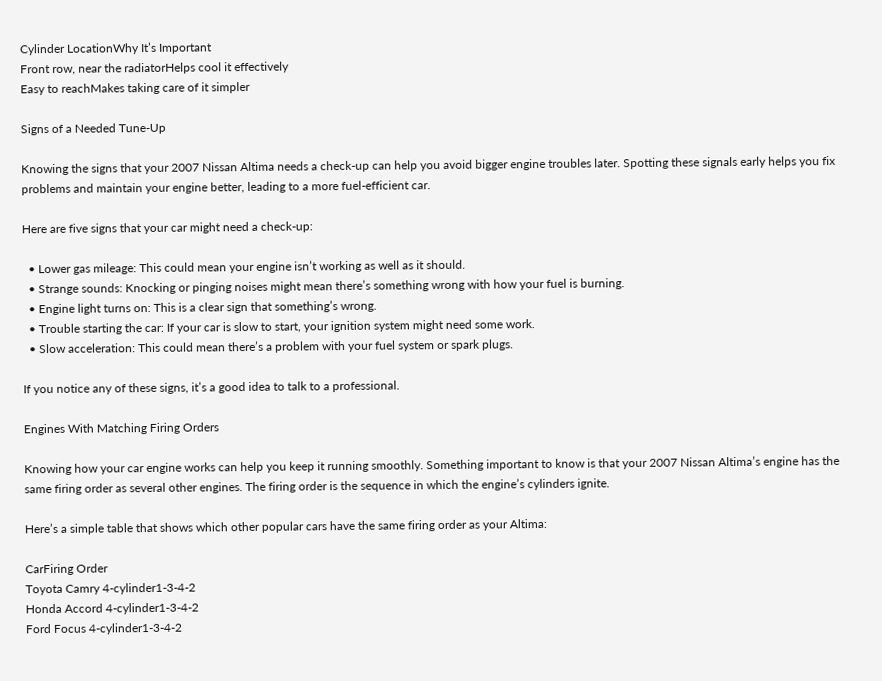Cylinder LocationWhy It’s Important
Front row, near the radiatorHelps cool it effectively
Easy to reachMakes taking care of it simpler

Signs of a Needed Tune-Up

Knowing the signs that your 2007 Nissan Altima needs a check-up can help you avoid bigger engine troubles later. Spotting these signals early helps you fix problems and maintain your engine better, leading to a more fuel-efficient car.

Here are five signs that your car might need a check-up:

  • Lower gas mileage: This could mean your engine isn’t working as well as it should.
  • Strange sounds: Knocking or pinging noises might mean there’s something wrong with how your fuel is burning.
  • Engine light turns on: This is a clear sign that something’s wrong.
  • Trouble starting the car: If your car is slow to start, your ignition system might need some work.
  • Slow acceleration: This could mean there’s a problem with your fuel system or spark plugs.

If you notice any of these signs, it’s a good idea to talk to a professional.

Engines With Matching Firing Orders

Knowing how your car engine works can help you keep it running smoothly. Something important to know is that your 2007 Nissan Altima’s engine has the same firing order as several other engines. The firing order is the sequence in which the engine’s cylinders ignite.

Here’s a simple table that shows which other popular cars have the same firing order as your Altima:

CarFiring Order
Toyota Camry 4-cylinder1-3-4-2
Honda Accord 4-cylinder1-3-4-2
Ford Focus 4-cylinder1-3-4-2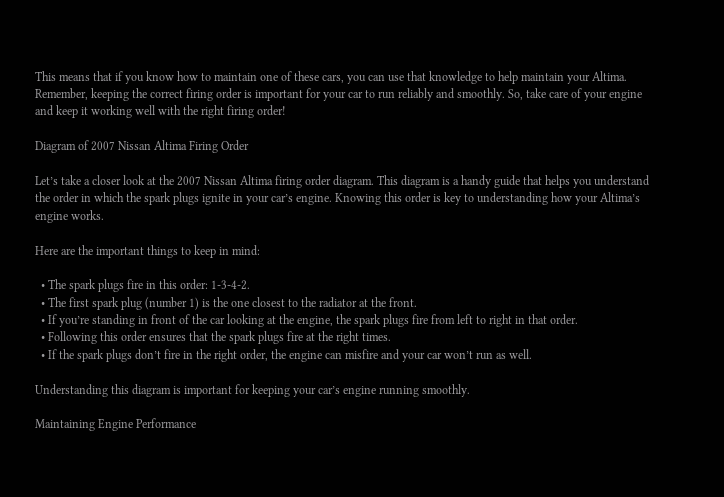This means that if you know how to maintain one of these cars, you can use that knowledge to help maintain your Altima. Remember, keeping the correct firing order is important for your car to run reliably and smoothly. So, take care of your engine and keep it working well with the right firing order!

Diagram of 2007 Nissan Altima Firing Order

Let’s take a closer look at the 2007 Nissan Altima firing order diagram. This diagram is a handy guide that helps you understand the order in which the spark plugs ignite in your car’s engine. Knowing this order is key to understanding how your Altima’s engine works.

Here are the important things to keep in mind:

  • The spark plugs fire in this order: 1-3-4-2.
  • The first spark plug (number 1) is the one closest to the radiator at the front.
  • If you’re standing in front of the car looking at the engine, the spark plugs fire from left to right in that order.
  • Following this order ensures that the spark plugs fire at the right times.
  • If the spark plugs don’t fire in the right order, the engine can misfire and your car won’t run as well.

Understanding this diagram is important for keeping your car’s engine running smoothly.

Maintaining Engine Performance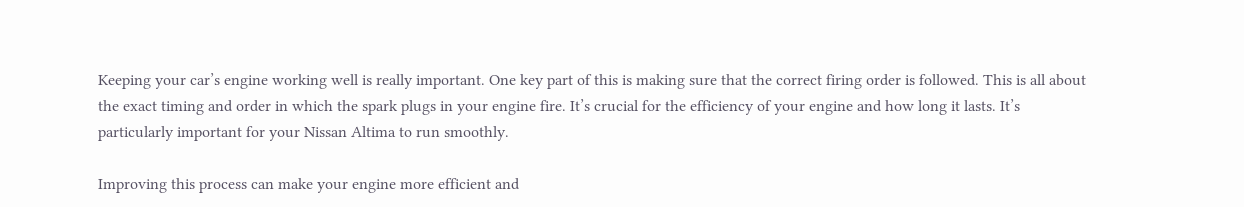Keeping your car’s engine working well is really important. One key part of this is making sure that the correct firing order is followed. This is all about the exact timing and order in which the spark plugs in your engine fire. It’s crucial for the efficiency of your engine and how long it lasts. It’s particularly important for your Nissan Altima to run smoothly.

Improving this process can make your engine more efficient and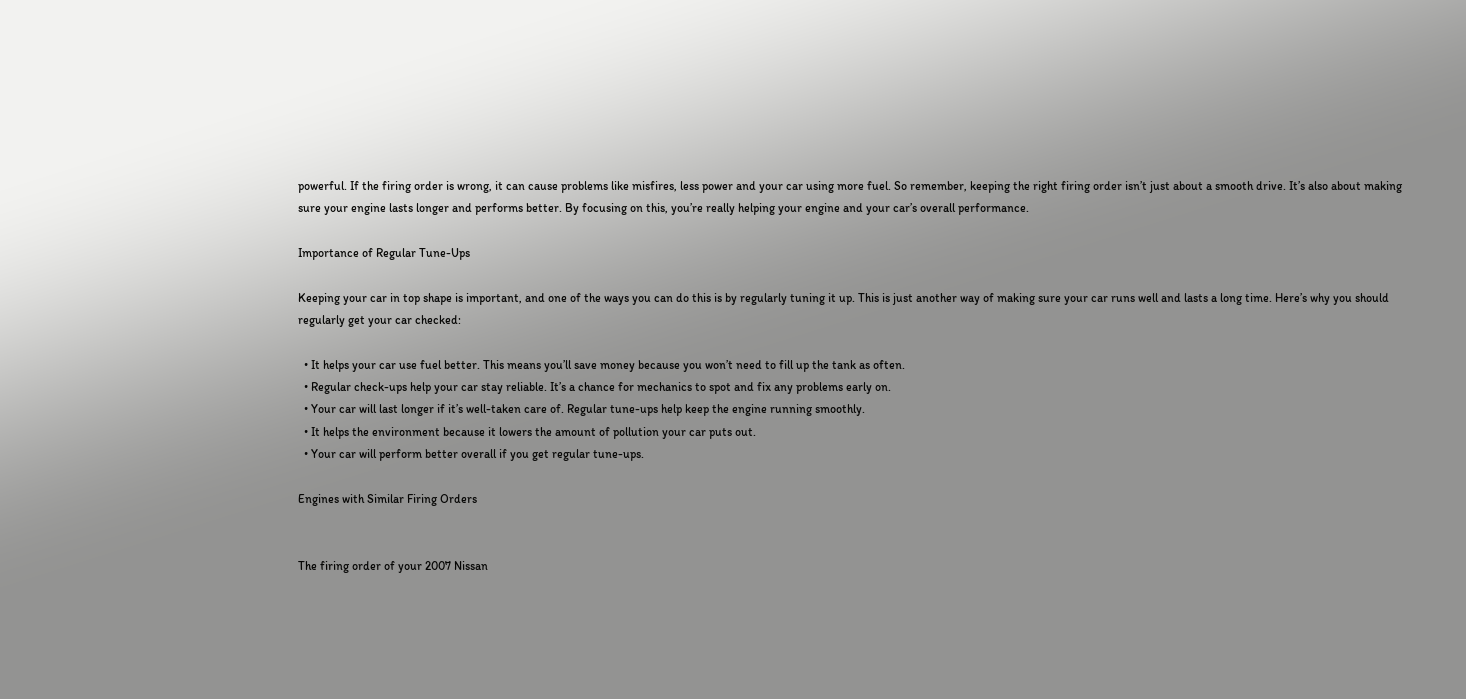powerful. If the firing order is wrong, it can cause problems like misfires, less power and your car using more fuel. So remember, keeping the right firing order isn’t just about a smooth drive. It’s also about making sure your engine lasts longer and performs better. By focusing on this, you’re really helping your engine and your car’s overall performance.

Importance of Regular Tune-Ups

Keeping your car in top shape is important, and one of the ways you can do this is by regularly tuning it up. This is just another way of making sure your car runs well and lasts a long time. Here’s why you should regularly get your car checked:

  • It helps your car use fuel better. This means you’ll save money because you won’t need to fill up the tank as often.
  • Regular check-ups help your car stay reliable. It’s a chance for mechanics to spot and fix any problems early on.
  • Your car will last longer if it’s well-taken care of. Regular tune-ups help keep the engine running smoothly.
  • It helps the environment because it lowers the amount of pollution your car puts out.
  • Your car will perform better overall if you get regular tune-ups.

Engines with Similar Firing Orders


The firing order of your 2007 Nissan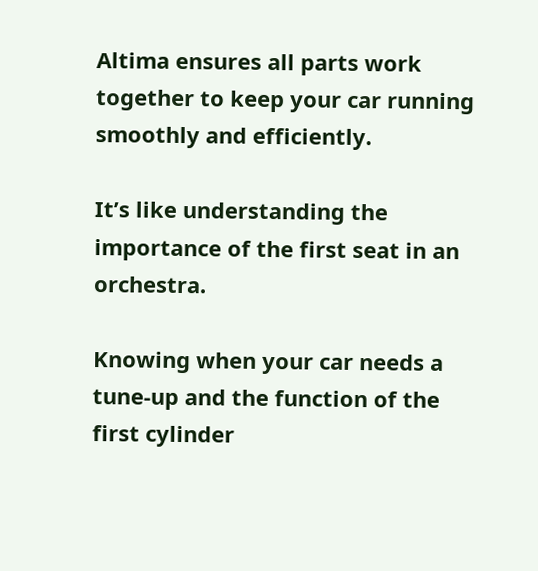Altima ensures all parts work together to keep your car running smoothly and efficiently.

It’s like understanding the importance of the first seat in an orchestra.

Knowing when your car needs a tune-up and the function of the first cylinder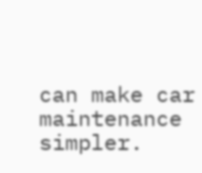can make car maintenance simpler.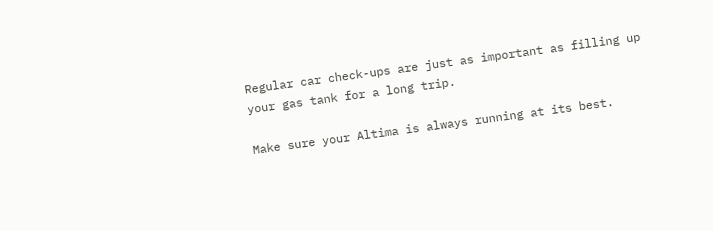Regular car check-ups are just as important as filling up your gas tank for a long trip.

Make sure your Altima is always running at its best.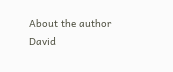About the author
David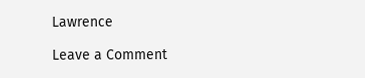Lawrence

Leave a Comment